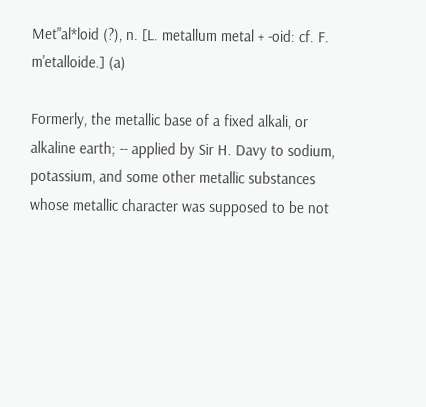Met"al*loid (?), n. [L. metallum metal + -oid: cf. F. m'etalloide.] (a)

Formerly, the metallic base of a fixed alkali, or alkaline earth; -- applied by Sir H. Davy to sodium, potassium, and some other metallic substances whose metallic character was supposed to be not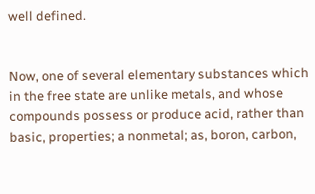well defined.


Now, one of several elementary substances which in the free state are unlike metals, and whose compounds possess or produce acid, rather than basic, properties; a nonmetal; as, boron, carbon,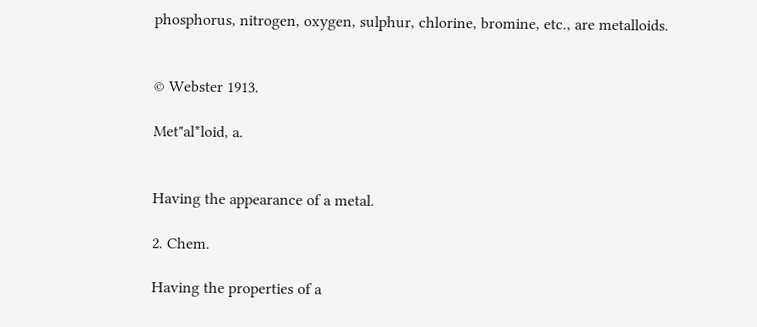phosphorus, nitrogen, oxygen, sulphur, chlorine, bromine, etc., are metalloids.


© Webster 1913.

Met"al*loid, a.


Having the appearance of a metal.

2. Chem.

Having the properties of a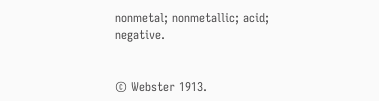nonmetal; nonmetallic; acid; negative.


© Webster 1913.